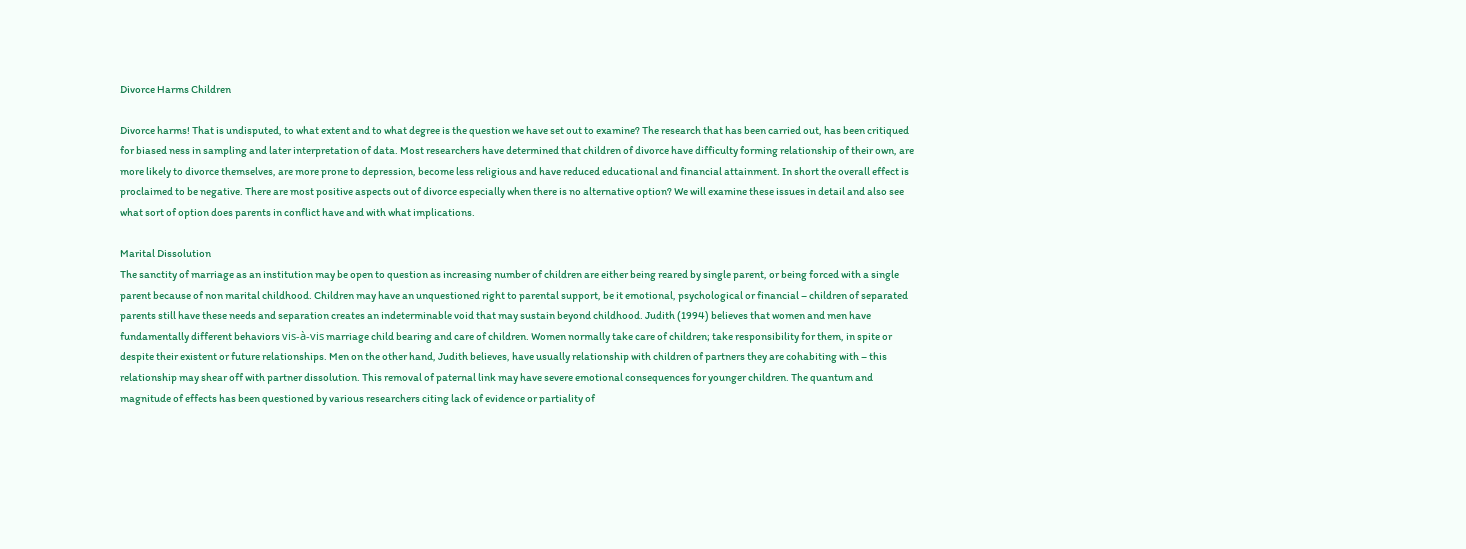Divorce Harms Children

Divorce harms! That is undisputed, to what extent and to what degree is the question we have set out to examine? The research that has been carried out, has been critiqued for biased ness in sampling and later interpretation of data. Most researchers have determined that children of divorce have difficulty forming relationship of their own, are more likely to divorce themselves, are more prone to depression, become less religious and have reduced educational and financial attainment. In short the overall effect is proclaimed to be negative. There are most positive aspects out of divorce especially when there is no alternative option? We will examine these issues in detail and also see what sort of option does parents in conflict have and with what implications.

Marital Dissolution
The sanctity of marriage as an institution may be open to question as increasing number of children are either being reared by single parent, or being forced with a single parent because of non marital childhood. Children may have an unquestioned right to parental support, be it emotional, psychological or financial – children of separated parents still have these needs and separation creates an indeterminable void that may sustain beyond childhood. Judith (1994) believes that women and men have fundamentally different behaviors vis-à-vis marriage child bearing and care of children. Women normally take care of children; take responsibility for them, in spite or despite their existent or future relationships. Men on the other hand, Judith believes, have usually relationship with children of partners they are cohabiting with – this relationship may shear off with partner dissolution. This removal of paternal link may have severe emotional consequences for younger children. The quantum and magnitude of effects has been questioned by various researchers citing lack of evidence or partiality of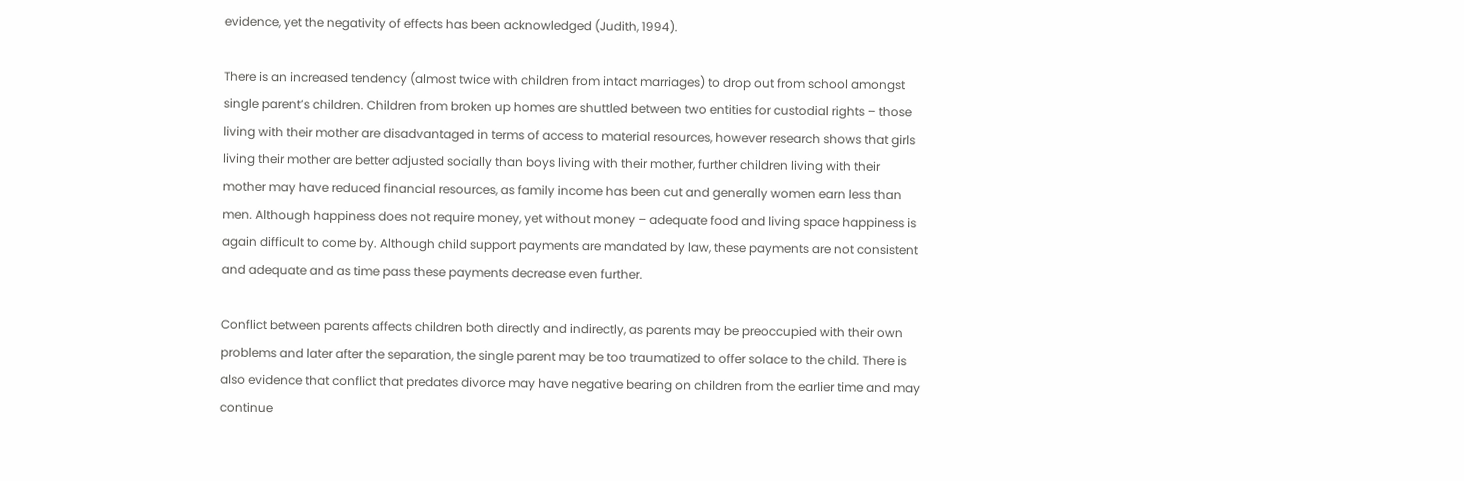evidence, yet the negativity of effects has been acknowledged (Judith, 1994).

There is an increased tendency (almost twice with children from intact marriages) to drop out from school amongst single parent’s children. Children from broken up homes are shuttled between two entities for custodial rights – those living with their mother are disadvantaged in terms of access to material resources, however research shows that girls living their mother are better adjusted socially than boys living with their mother, further children living with their mother may have reduced financial resources, as family income has been cut and generally women earn less than men. Although happiness does not require money, yet without money – adequate food and living space happiness is again difficult to come by. Although child support payments are mandated by law, these payments are not consistent and adequate and as time pass these payments decrease even further.

Conflict between parents affects children both directly and indirectly, as parents may be preoccupied with their own problems and later after the separation, the single parent may be too traumatized to offer solace to the child. There is also evidence that conflict that predates divorce may have negative bearing on children from the earlier time and may continue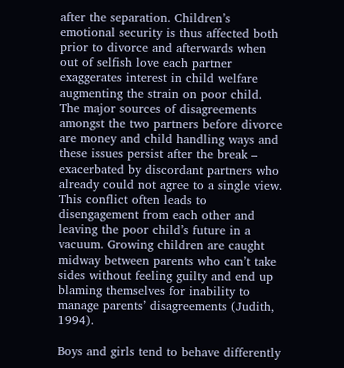after the separation. Children’s emotional security is thus affected both prior to divorce and afterwards when out of selfish love each partner exaggerates interest in child welfare augmenting the strain on poor child.
The major sources of disagreements amongst the two partners before divorce are money and child handling ways and these issues persist after the break – exacerbated by discordant partners who already could not agree to a single view. This conflict often leads to disengagement from each other and leaving the poor child’s future in a vacuum. Growing children are caught midway between parents who can’t take sides without feeling guilty and end up blaming themselves for inability to manage parents’ disagreements (Judith, 1994).

Boys and girls tend to behave differently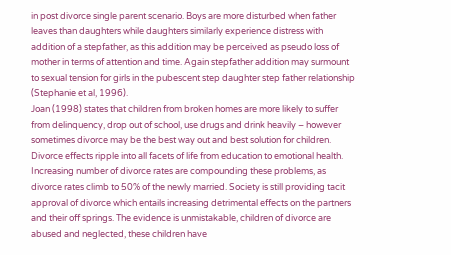in post divorce single parent scenario. Boys are more disturbed when father leaves than daughters while daughters similarly experience distress with addition of a stepfather, as this addition may be perceived as pseudo loss of mother in terms of attention and time. Again stepfather addition may surmount to sexual tension for girls in the pubescent step daughter step father relationship (Stephanie et al, 1996).
Joan (1998) states that children from broken homes are more likely to suffer from delinquency, drop out of school, use drugs and drink heavily – however sometimes divorce may be the best way out and best solution for children. Divorce effects ripple into all facets of life from education to emotional health. Increasing number of divorce rates are compounding these problems, as divorce rates climb to 50% of the newly married. Society is still providing tacit approval of divorce which entails increasing detrimental effects on the partners and their off springs. The evidence is unmistakable, children of divorce are abused and neglected, these children have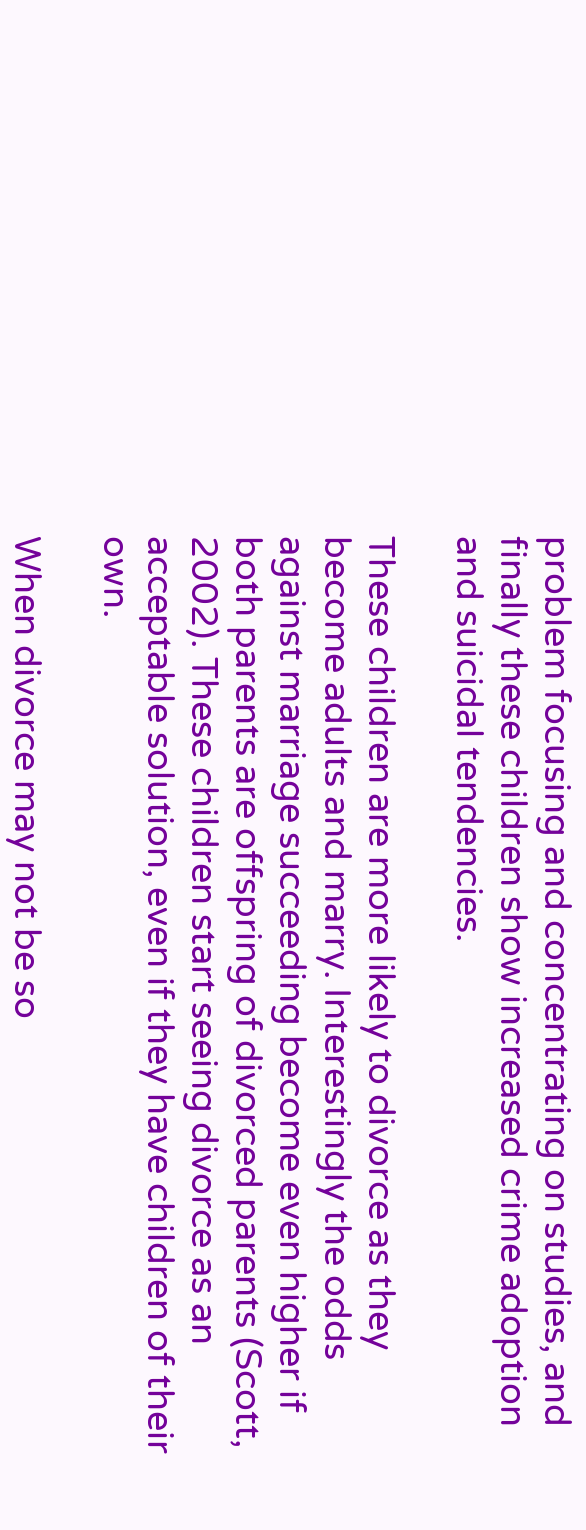problem focusing and concentrating on studies, and finally these children show increased crime adoption and suicidal tendencies.

These children are more likely to divorce as they become adults and marry. Interestingly the odds against marriage succeeding become even higher if both parents are offspring of divorced parents (Scott, 2002). These children start seeing divorce as an acceptable solution, even if they have children of their own.

When divorce may not be so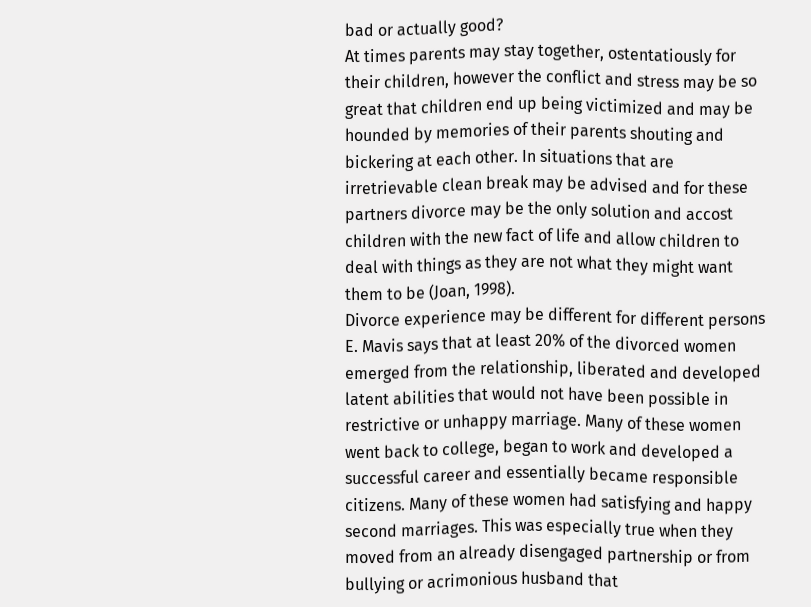bad or actually good?
At times parents may stay together, ostentatiously for their children, however the conflict and stress may be so great that children end up being victimized and may be hounded by memories of their parents shouting and bickering at each other. In situations that are irretrievable clean break may be advised and for these partners divorce may be the only solution and accost children with the new fact of life and allow children to deal with things as they are not what they might want them to be (Joan, 1998).
Divorce experience may be different for different persons E. Mavis says that at least 20% of the divorced women emerged from the relationship, liberated and developed latent abilities that would not have been possible in restrictive or unhappy marriage. Many of these women went back to college, began to work and developed a successful career and essentially became responsible citizens. Many of these women had satisfying and happy second marriages. This was especially true when they moved from an already disengaged partnership or from bullying or acrimonious husband that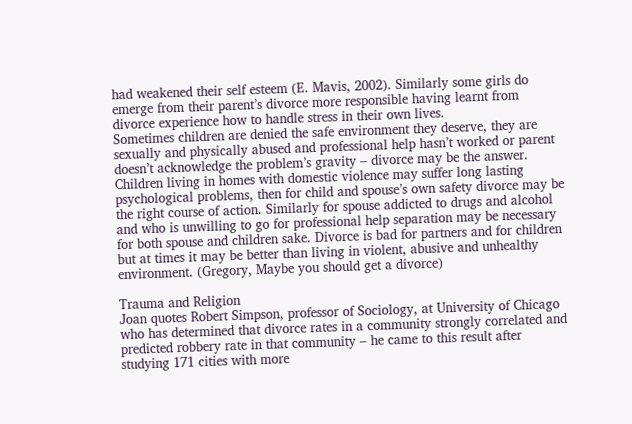had weakened their self esteem (E. Mavis, 2002). Similarly some girls do emerge from their parent’s divorce more responsible having learnt from divorce experience how to handle stress in their own lives.
Sometimes children are denied the safe environment they deserve, they are sexually and physically abused and professional help hasn’t worked or parent doesn’t acknowledge the problem’s gravity – divorce may be the answer. Children living in homes with domestic violence may suffer long lasting psychological problems, then for child and spouse’s own safety divorce may be the right course of action. Similarly for spouse addicted to drugs and alcohol and who is unwilling to go for professional help separation may be necessary for both spouse and children sake. Divorce is bad for partners and for children but at times it may be better than living in violent, abusive and unhealthy environment. (Gregory, Maybe you should get a divorce)

Trauma and Religion
Joan quotes Robert Simpson, professor of Sociology, at University of Chicago who has determined that divorce rates in a community strongly correlated and predicted robbery rate in that community – he came to this result after studying 171 cities with more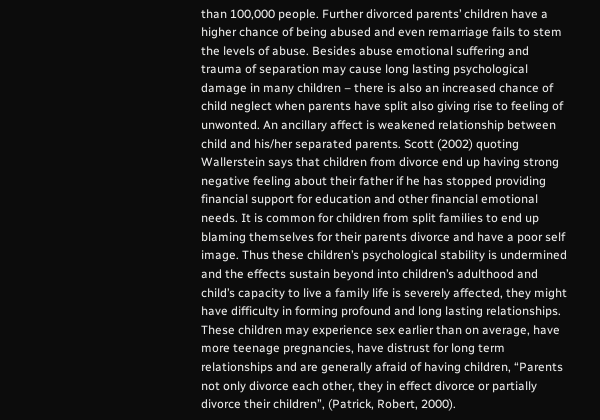than 100,000 people. Further divorced parents’ children have a higher chance of being abused and even remarriage fails to stem the levels of abuse. Besides abuse emotional suffering and trauma of separation may cause long lasting psychological damage in many children – there is also an increased chance of child neglect when parents have split also giving rise to feeling of unwonted. An ancillary affect is weakened relationship between child and his/her separated parents. Scott (2002) quoting Wallerstein says that children from divorce end up having strong negative feeling about their father if he has stopped providing financial support for education and other financial emotional needs. It is common for children from split families to end up blaming themselves for their parents divorce and have a poor self image. Thus these children’s psychological stability is undermined and the effects sustain beyond into children’s adulthood and child’s capacity to live a family life is severely affected, they might have difficulty in forming profound and long lasting relationships. These children may experience sex earlier than on average, have more teenage pregnancies, have distrust for long term relationships and are generally afraid of having children, “Parents not only divorce each other, they in effect divorce or partially divorce their children”, (Patrick, Robert, 2000).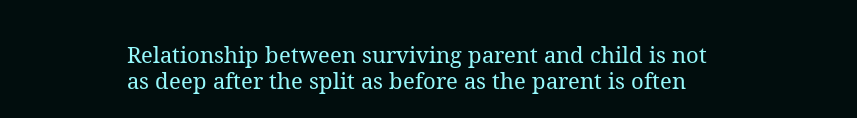Relationship between surviving parent and child is not as deep after the split as before as the parent is often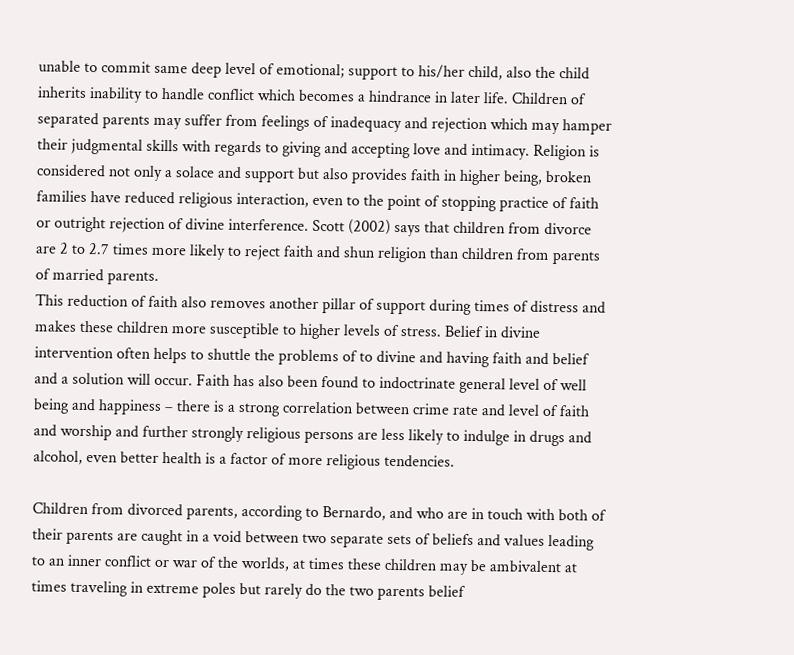unable to commit same deep level of emotional; support to his/her child, also the child inherits inability to handle conflict which becomes a hindrance in later life. Children of separated parents may suffer from feelings of inadequacy and rejection which may hamper their judgmental skills with regards to giving and accepting love and intimacy. Religion is considered not only a solace and support but also provides faith in higher being, broken families have reduced religious interaction, even to the point of stopping practice of faith or outright rejection of divine interference. Scott (2002) says that children from divorce are 2 to 2.7 times more likely to reject faith and shun religion than children from parents of married parents.
This reduction of faith also removes another pillar of support during times of distress and makes these children more susceptible to higher levels of stress. Belief in divine intervention often helps to shuttle the problems of to divine and having faith and belief and a solution will occur. Faith has also been found to indoctrinate general level of well being and happiness – there is a strong correlation between crime rate and level of faith and worship and further strongly religious persons are less likely to indulge in drugs and alcohol, even better health is a factor of more religious tendencies.

Children from divorced parents, according to Bernardo, and who are in touch with both of their parents are caught in a void between two separate sets of beliefs and values leading to an inner conflict or war of the worlds, at times these children may be ambivalent at times traveling in extreme poles but rarely do the two parents belief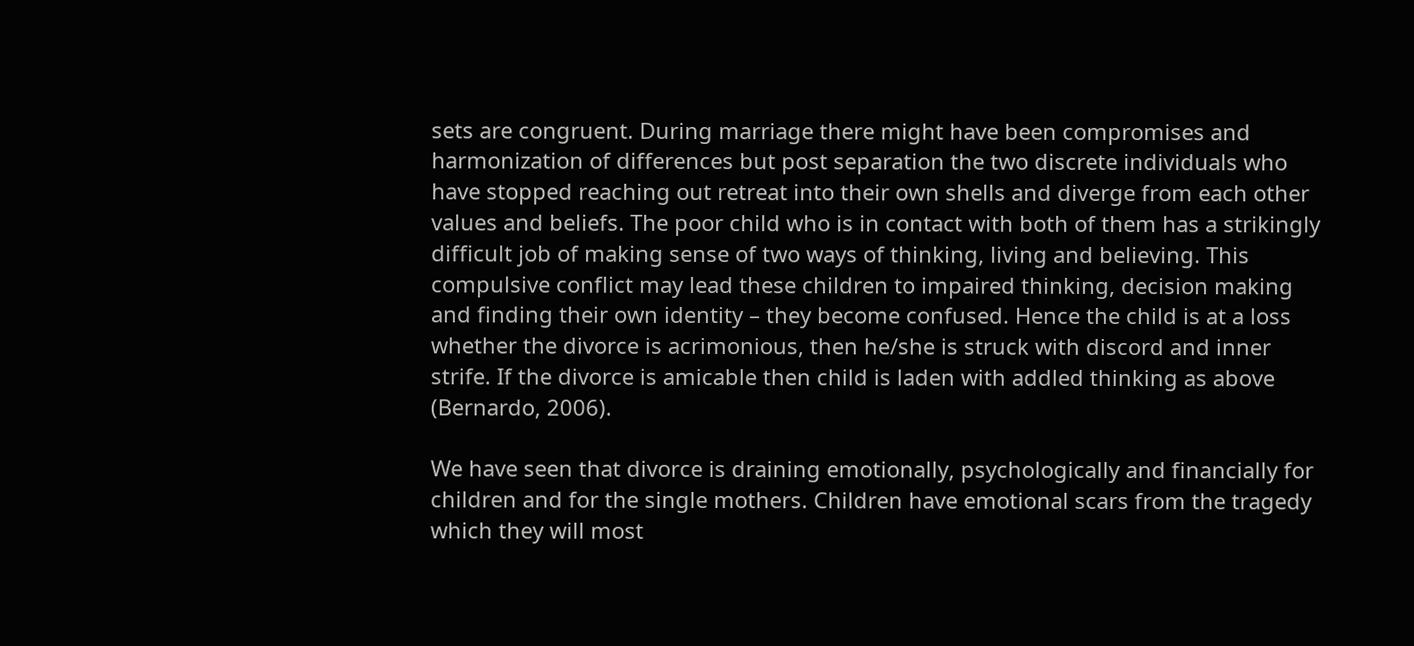sets are congruent. During marriage there might have been compromises and harmonization of differences but post separation the two discrete individuals who have stopped reaching out retreat into their own shells and diverge from each other values and beliefs. The poor child who is in contact with both of them has a strikingly difficult job of making sense of two ways of thinking, living and believing. This compulsive conflict may lead these children to impaired thinking, decision making and finding their own identity – they become confused. Hence the child is at a loss whether the divorce is acrimonious, then he/she is struck with discord and inner strife. If the divorce is amicable then child is laden with addled thinking as above (Bernardo, 2006).

We have seen that divorce is draining emotionally, psychologically and financially for children and for the single mothers. Children have emotional scars from the tragedy which they will most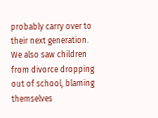probably carry over to their next generation. We also saw children from divorce dropping out of school, blaming themselves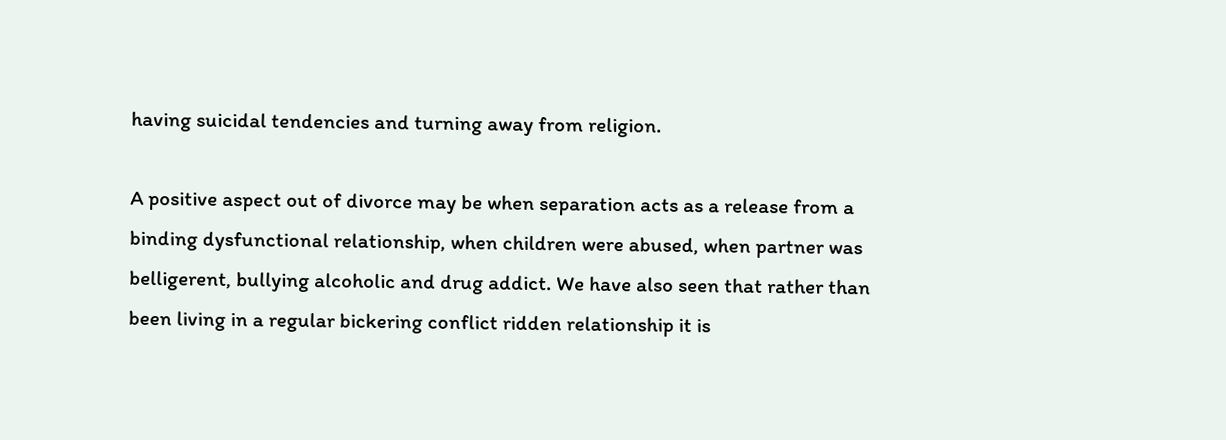having suicidal tendencies and turning away from religion.

A positive aspect out of divorce may be when separation acts as a release from a binding dysfunctional relationship, when children were abused, when partner was belligerent, bullying alcoholic and drug addict. We have also seen that rather than been living in a regular bickering conflict ridden relationship it is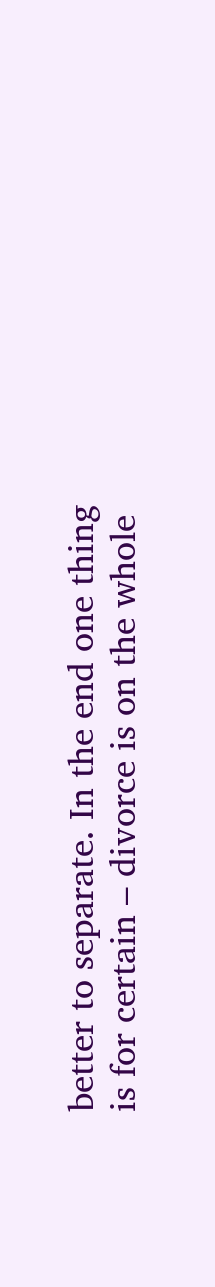better to separate. In the end one thing is for certain – divorce is on the whole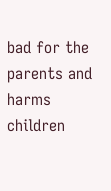bad for the parents and harms children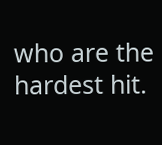who are the hardest hit.